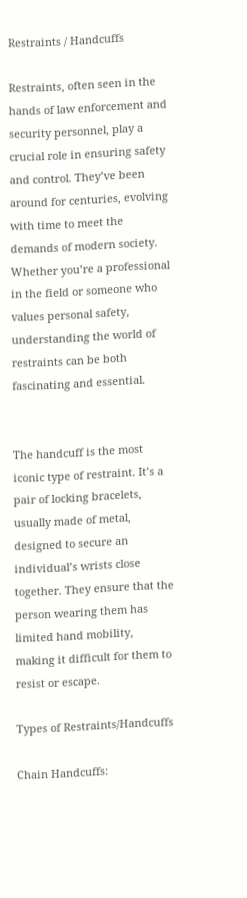Restraints / Handcuffs

Restraints, often seen in the hands of law enforcement and security personnel, play a crucial role in ensuring safety and control. They’ve been around for centuries, evolving with time to meet the demands of modern society. Whether you’re a professional in the field or someone who values personal safety, understanding the world of restraints can be both fascinating and essential.


The handcuff is the most iconic type of restraint. It’s a pair of locking bracelets, usually made of metal, designed to secure an individual’s wrists close together. They ensure that the person wearing them has limited hand mobility, making it difficult for them to resist or escape.

Types of Restraints/Handcuffs

Chain Handcuffs: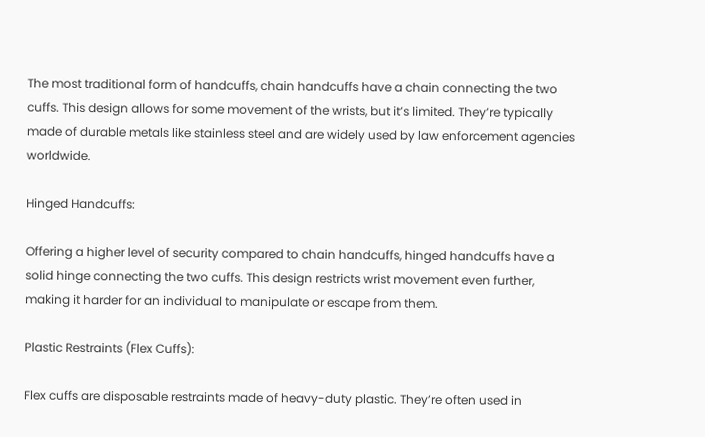The most traditional form of handcuffs, chain handcuffs have a chain connecting the two cuffs. This design allows for some movement of the wrists, but it’s limited. They’re typically made of durable metals like stainless steel and are widely used by law enforcement agencies worldwide.

Hinged Handcuffs:

Offering a higher level of security compared to chain handcuffs, hinged handcuffs have a solid hinge connecting the two cuffs. This design restricts wrist movement even further, making it harder for an individual to manipulate or escape from them.

Plastic Restraints (Flex Cuffs):

Flex cuffs are disposable restraints made of heavy-duty plastic. They’re often used in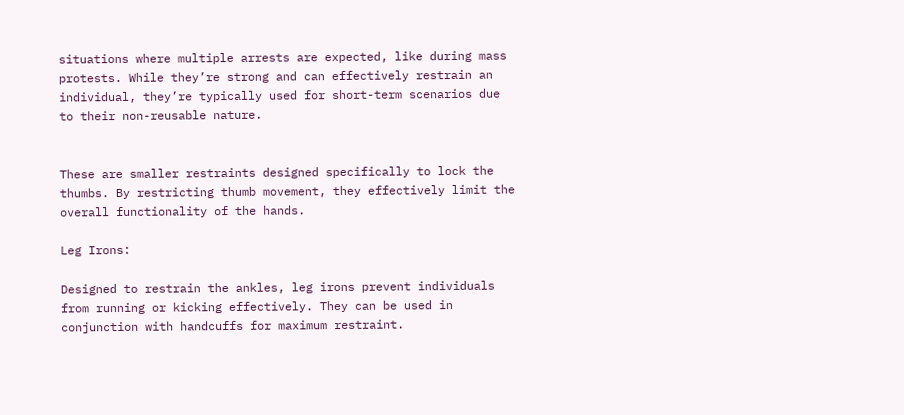situations where multiple arrests are expected, like during mass protests. While they’re strong and can effectively restrain an individual, they’re typically used for short-term scenarios due to their non-reusable nature.


These are smaller restraints designed specifically to lock the thumbs. By restricting thumb movement, they effectively limit the overall functionality of the hands.

Leg Irons:

Designed to restrain the ankles, leg irons prevent individuals from running or kicking effectively. They can be used in conjunction with handcuffs for maximum restraint.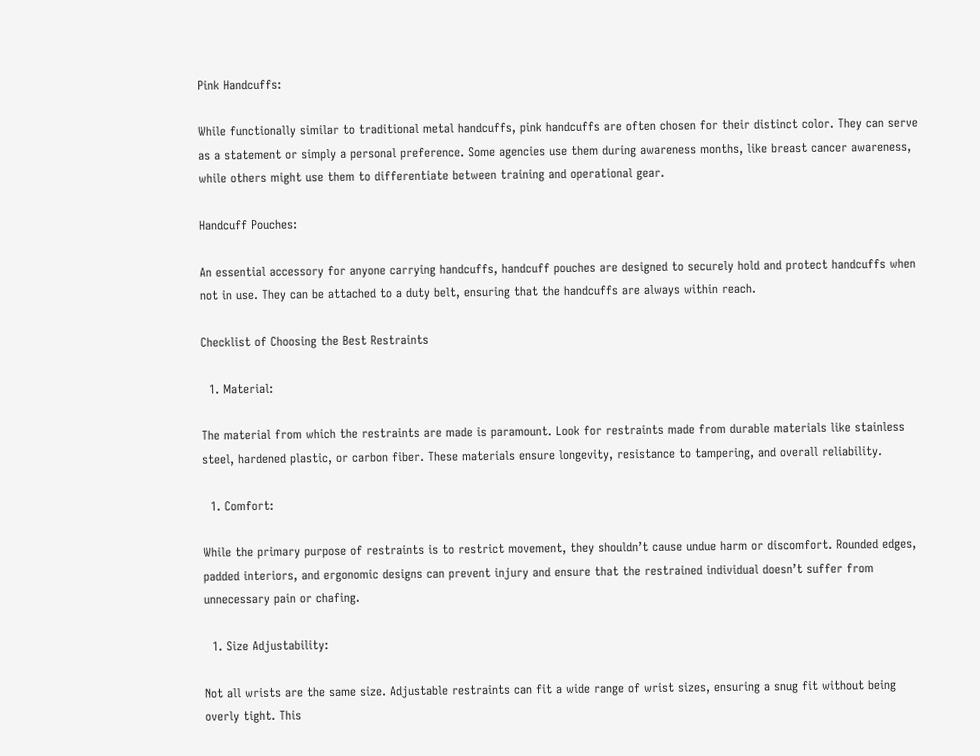Pink Handcuffs:

While functionally similar to traditional metal handcuffs, pink handcuffs are often chosen for their distinct color. They can serve as a statement or simply a personal preference. Some agencies use them during awareness months, like breast cancer awareness, while others might use them to differentiate between training and operational gear.

Handcuff Pouches:

An essential accessory for anyone carrying handcuffs, handcuff pouches are designed to securely hold and protect handcuffs when not in use. They can be attached to a duty belt, ensuring that the handcuffs are always within reach.

Checklist of Choosing the Best Restraints

  1. Material:

The material from which the restraints are made is paramount. Look for restraints made from durable materials like stainless steel, hardened plastic, or carbon fiber. These materials ensure longevity, resistance to tampering, and overall reliability.

  1. Comfort:

While the primary purpose of restraints is to restrict movement, they shouldn’t cause undue harm or discomfort. Rounded edges, padded interiors, and ergonomic designs can prevent injury and ensure that the restrained individual doesn’t suffer from unnecessary pain or chafing.

  1. Size Adjustability:

Not all wrists are the same size. Adjustable restraints can fit a wide range of wrist sizes, ensuring a snug fit without being overly tight. This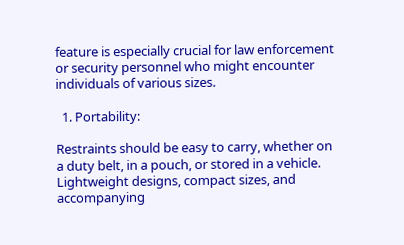feature is especially crucial for law enforcement or security personnel who might encounter individuals of various sizes.

  1. Portability:

Restraints should be easy to carry, whether on a duty belt, in a pouch, or stored in a vehicle. Lightweight designs, compact sizes, and accompanying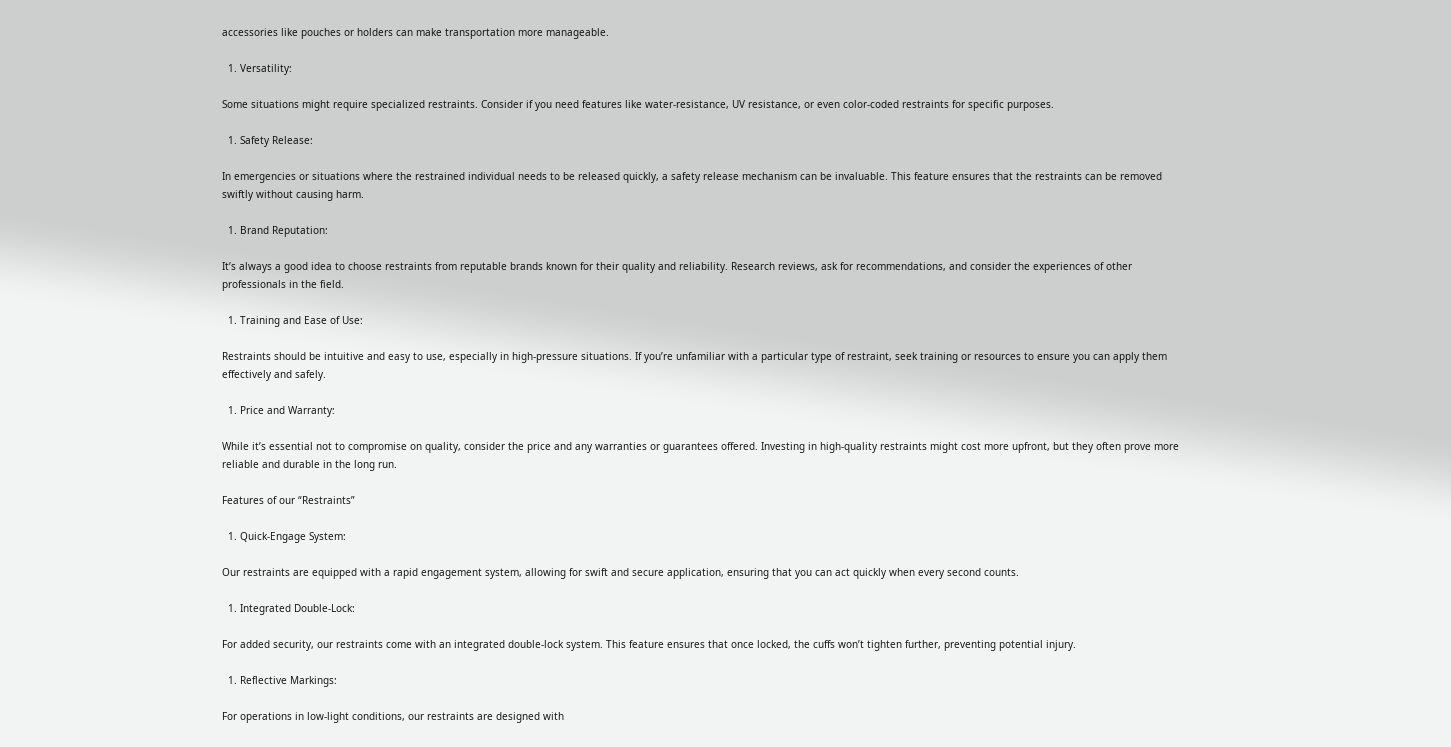accessories like pouches or holders can make transportation more manageable.

  1. Versatility:

Some situations might require specialized restraints. Consider if you need features like water-resistance, UV resistance, or even color-coded restraints for specific purposes.

  1. Safety Release:

In emergencies or situations where the restrained individual needs to be released quickly, a safety release mechanism can be invaluable. This feature ensures that the restraints can be removed swiftly without causing harm.

  1. Brand Reputation:

It’s always a good idea to choose restraints from reputable brands known for their quality and reliability. Research reviews, ask for recommendations, and consider the experiences of other professionals in the field.

  1. Training and Ease of Use:

Restraints should be intuitive and easy to use, especially in high-pressure situations. If you’re unfamiliar with a particular type of restraint, seek training or resources to ensure you can apply them effectively and safely.

  1. Price and Warranty:

While it’s essential not to compromise on quality, consider the price and any warranties or guarantees offered. Investing in high-quality restraints might cost more upfront, but they often prove more reliable and durable in the long run.

Features of our “Restraints”

  1. Quick-Engage System:

Our restraints are equipped with a rapid engagement system, allowing for swift and secure application, ensuring that you can act quickly when every second counts.

  1. Integrated Double-Lock:

For added security, our restraints come with an integrated double-lock system. This feature ensures that once locked, the cuffs won’t tighten further, preventing potential injury.

  1. Reflective Markings:

For operations in low-light conditions, our restraints are designed with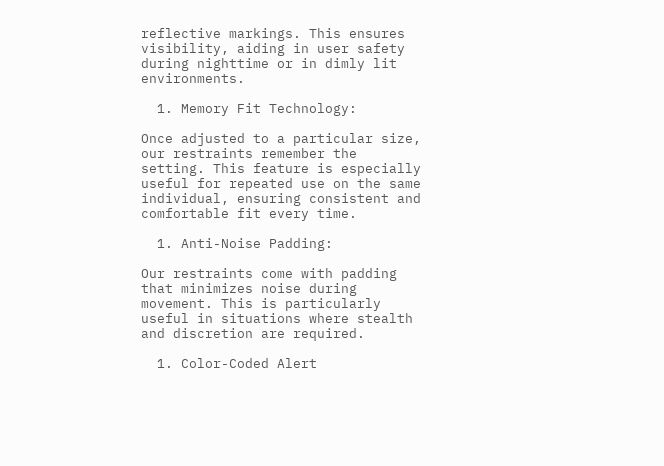reflective markings. This ensures visibility, aiding in user safety during nighttime or in dimly lit environments.

  1. Memory Fit Technology:

Once adjusted to a particular size, our restraints remember the setting. This feature is especially useful for repeated use on the same individual, ensuring consistent and comfortable fit every time.

  1. Anti-Noise Padding:

Our restraints come with padding that minimizes noise during movement. This is particularly useful in situations where stealth and discretion are required.

  1. Color-Coded Alert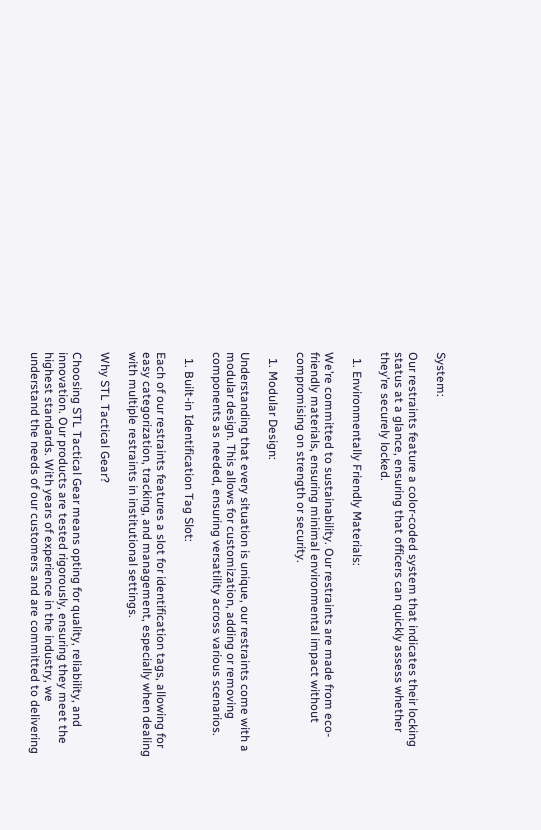System:

Our restraints feature a color-coded system that indicates their locking status at a glance, ensuring that officers can quickly assess whether they’re securely locked.

  1. Environmentally Friendly Materials:

We’re committed to sustainability. Our restraints are made from eco-friendly materials, ensuring minimal environmental impact without compromising on strength or security.

  1. Modular Design:

Understanding that every situation is unique, our restraints come with a modular design. This allows for customization, adding or removing components as needed, ensuring versatility across various scenarios.

  1. Built-in Identification Tag Slot:

Each of our restraints features a slot for identification tags, allowing for easy categorization, tracking, and management, especially when dealing with multiple restraints in institutional settings.

Why STL Tactical Gear?

Choosing STL Tactical Gear means opting for quality, reliability, and innovation. Our products are tested rigorously, ensuring they meet the highest standards. With years of experience in the industry, we understand the needs of our customers and are committed to delivering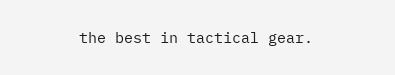the best in tactical gear.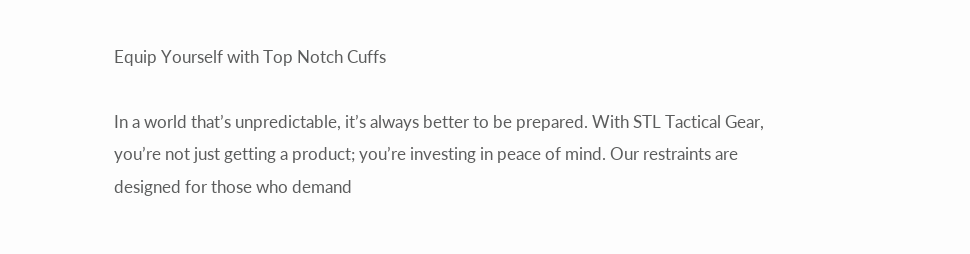Equip Yourself with Top Notch Cuffs

In a world that’s unpredictable, it’s always better to be prepared. With STL Tactical Gear, you’re not just getting a product; you’re investing in peace of mind. Our restraints are designed for those who demand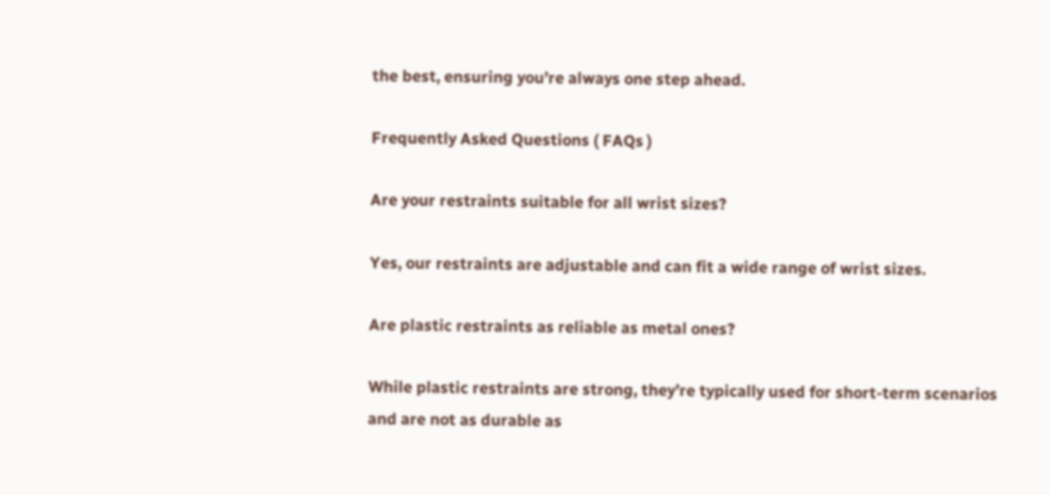the best, ensuring you’re always one step ahead.

Frequently Asked Questions ( FAQs )

Are your restraints suitable for all wrist sizes?

Yes, our restraints are adjustable and can fit a wide range of wrist sizes.

Are plastic restraints as reliable as metal ones?

While plastic restraints are strong, they’re typically used for short-term scenarios and are not as durable as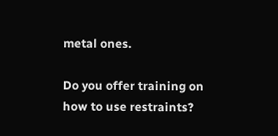metal ones.

Do you offer training on how to use restraints?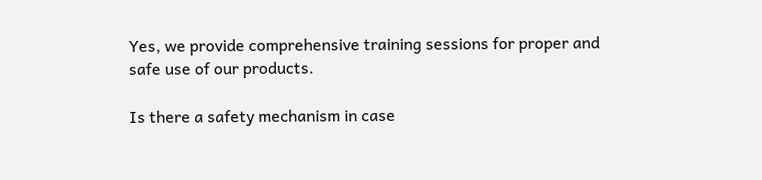Yes, we provide comprehensive training sessions for proper and safe use of our products.

Is there a safety mechanism in case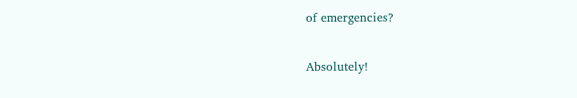of emergencies?

Absolutely!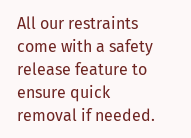All our restraints come with a safety release feature to ensure quick removal if needed.